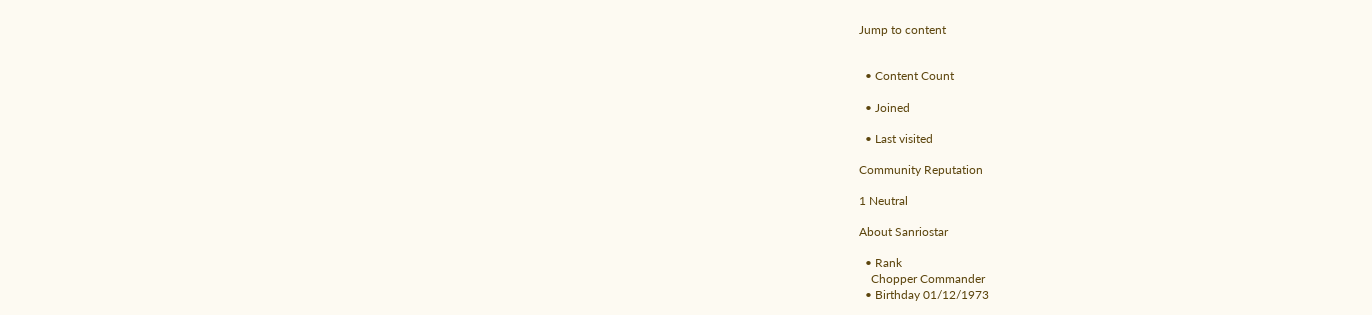Jump to content


  • Content Count

  • Joined

  • Last visited

Community Reputation

1 Neutral

About Sanriostar

  • Rank
    Chopper Commander
  • Birthday 01/12/1973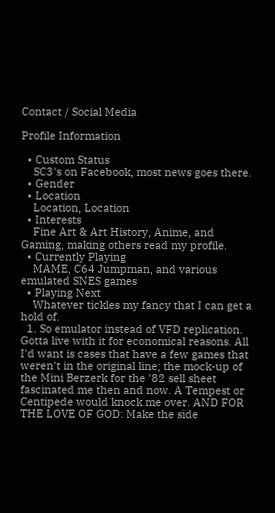Contact / Social Media

Profile Information

  • Custom Status
    SC3's on Facebook, most news goes there.
  • Gender
  • Location
    Location, Location
  • Interests
    Fine Art & Art History, Anime, and Gaming, making others read my profile.
  • Currently Playing
    MAME, C64 Jumpman, and various emulated SNES games
  • Playing Next
    Whatever tickles my fancy that I can get a hold of.
  1. So emulator instead of VFD replication. Gotta live with it for economical reasons. All I'd want is cases that have a few games that weren't in the original line; the mock-up of the Mini Berzerk for the '82 sell sheet fascinated me then and now. A Tempest or Centipede would knock me over. AND FOR THE LOVE OF GOD: Make the side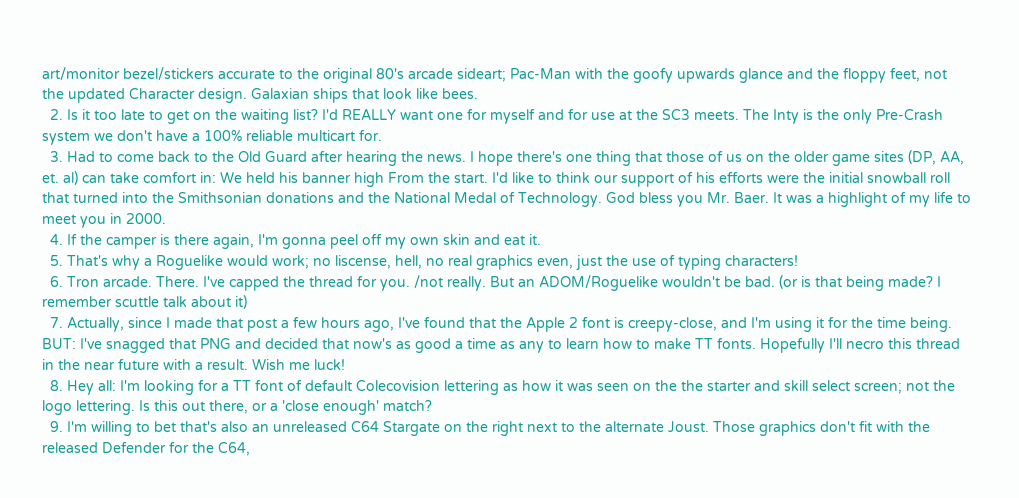art/monitor bezel/stickers accurate to the original 80's arcade sideart; Pac-Man with the goofy upwards glance and the floppy feet, not the updated Character design. Galaxian ships that look like bees.
  2. Is it too late to get on the waiting list? I'd REALLY want one for myself and for use at the SC3 meets. The Inty is the only Pre-Crash system we don't have a 100% reliable multicart for.
  3. Had to come back to the Old Guard after hearing the news. I hope there's one thing that those of us on the older game sites (DP, AA, et. al) can take comfort in: We held his banner high From the start. I'd like to think our support of his efforts were the initial snowball roll that turned into the Smithsonian donations and the National Medal of Technology. God bless you Mr. Baer. It was a highlight of my life to meet you in 2000.
  4. If the camper is there again, I'm gonna peel off my own skin and eat it.
  5. That's why a Roguelike would work; no liscense, hell, no real graphics even, just the use of typing characters!
  6. Tron arcade. There. I've capped the thread for you. /not really. But an ADOM/Roguelike wouldn't be bad. (or is that being made? I remember scuttle talk about it)
  7. Actually, since I made that post a few hours ago, I've found that the Apple 2 font is creepy-close, and I'm using it for the time being. BUT: I've snagged that PNG and decided that now's as good a time as any to learn how to make TT fonts. Hopefully I'll necro this thread in the near future with a result. Wish me luck!
  8. Hey all: I'm looking for a TT font of default Colecovision lettering as how it was seen on the the starter and skill select screen; not the logo lettering. Is this out there, or a 'close enough' match?
  9. I'm willing to bet that's also an unreleased C64 Stargate on the right next to the alternate Joust. Those graphics don't fit with the released Defender for the C64,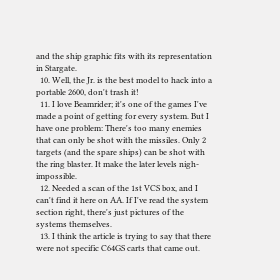and the ship graphic fits with its representation in Stargate.
  10. Well, the Jr. is the best model to hack into a portable 2600, don't trash it!
  11. I love Beamrider; it's one of the games I've made a point of getting for every system. But I have one problem: There's too many enemies that can only be shot with the missiles. Only 2 targets (and the spare ships) can be shot with the ring blaster. It make the later levels nigh-impossible.
  12. Needed a scan of the 1st VCS box, and I can't find it here on AA. If I've read the system section right, there's just pictures of the systems themselves.
  13. I think the article is trying to say that there were not specific C64GS carts that came out.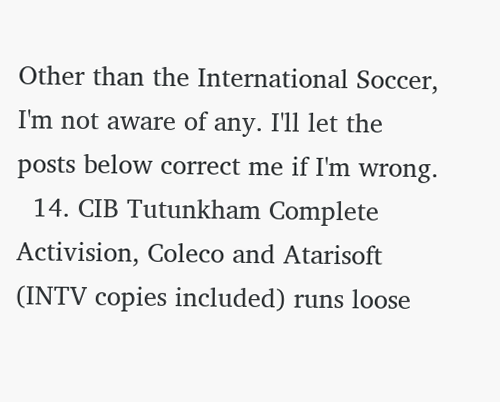Other than the International Soccer, I'm not aware of any. I'll let the posts below correct me if I'm wrong.
  14. CIB Tutunkham Complete Activision, Coleco and Atarisoft (INTV copies included) runs loose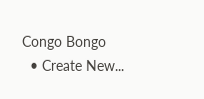Congo Bongo
  • Create New...